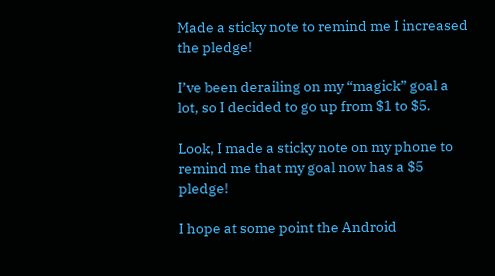Made a sticky note to remind me I increased the pledge!

I’ve been derailing on my “magick” goal a lot, so I decided to go up from $1 to $5.

Look, I made a sticky note on my phone to remind me that my goal now has a $5 pledge!

I hope at some point the Android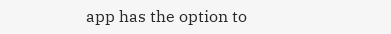app has the option to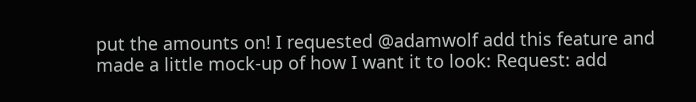put the amounts on! I requested @adamwolf add this feature and made a little mock-up of how I want it to look: Request: add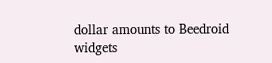dollar amounts to Beedroid widgets